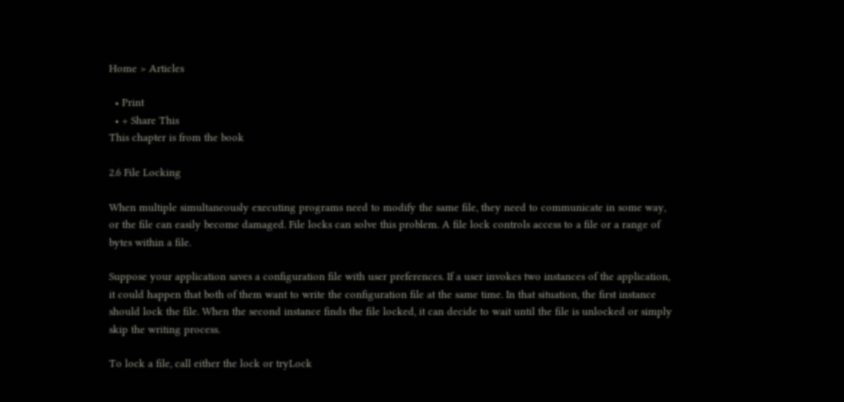Home > Articles

  • Print
  • + Share This
This chapter is from the book

2.6 File Locking

When multiple simultaneously executing programs need to modify the same file, they need to communicate in some way, or the file can easily become damaged. File locks can solve this problem. A file lock controls access to a file or a range of bytes within a file.

Suppose your application saves a configuration file with user preferences. If a user invokes two instances of the application, it could happen that both of them want to write the configuration file at the same time. In that situation, the first instance should lock the file. When the second instance finds the file locked, it can decide to wait until the file is unlocked or simply skip the writing process.

To lock a file, call either the lock or tryLock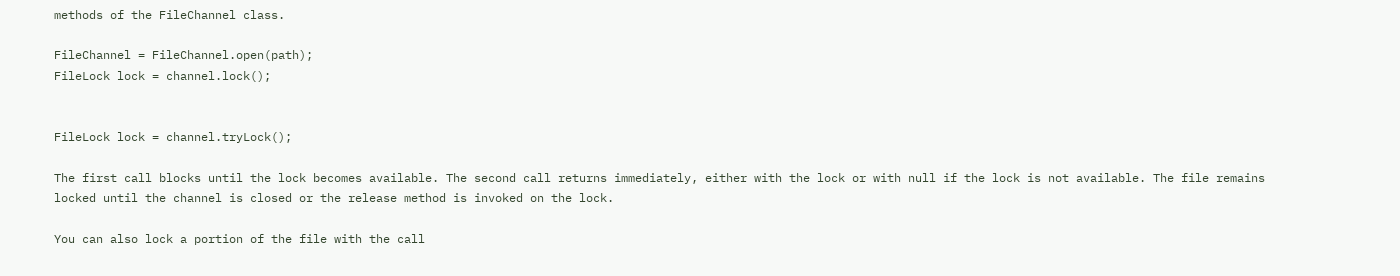methods of the FileChannel class.

FileChannel = FileChannel.open(path);
FileLock lock = channel.lock();


FileLock lock = channel.tryLock();

The first call blocks until the lock becomes available. The second call returns immediately, either with the lock or with null if the lock is not available. The file remains locked until the channel is closed or the release method is invoked on the lock.

You can also lock a portion of the file with the call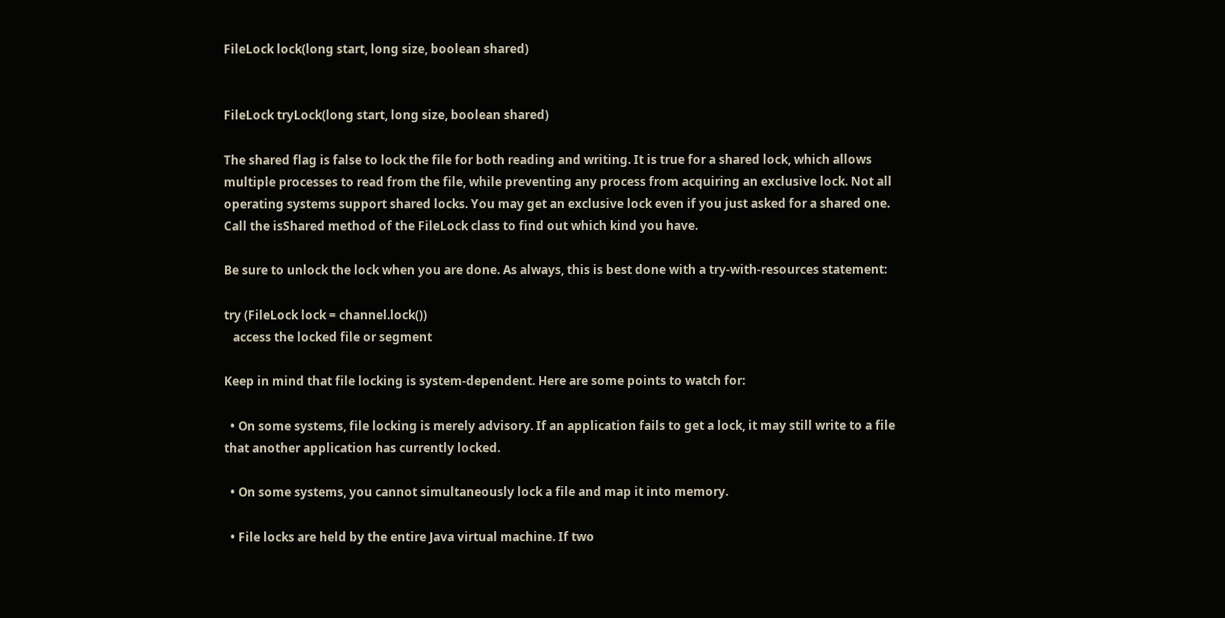FileLock lock(long start, long size, boolean shared)


FileLock tryLock(long start, long size, boolean shared)

The shared flag is false to lock the file for both reading and writing. It is true for a shared lock, which allows multiple processes to read from the file, while preventing any process from acquiring an exclusive lock. Not all operating systems support shared locks. You may get an exclusive lock even if you just asked for a shared one. Call the isShared method of the FileLock class to find out which kind you have.

Be sure to unlock the lock when you are done. As always, this is best done with a try-with-resources statement:

try (FileLock lock = channel.lock())
   access the locked file or segment

Keep in mind that file locking is system-dependent. Here are some points to watch for:

  • On some systems, file locking is merely advisory. If an application fails to get a lock, it may still write to a file that another application has currently locked.

  • On some systems, you cannot simultaneously lock a file and map it into memory.

  • File locks are held by the entire Java virtual machine. If two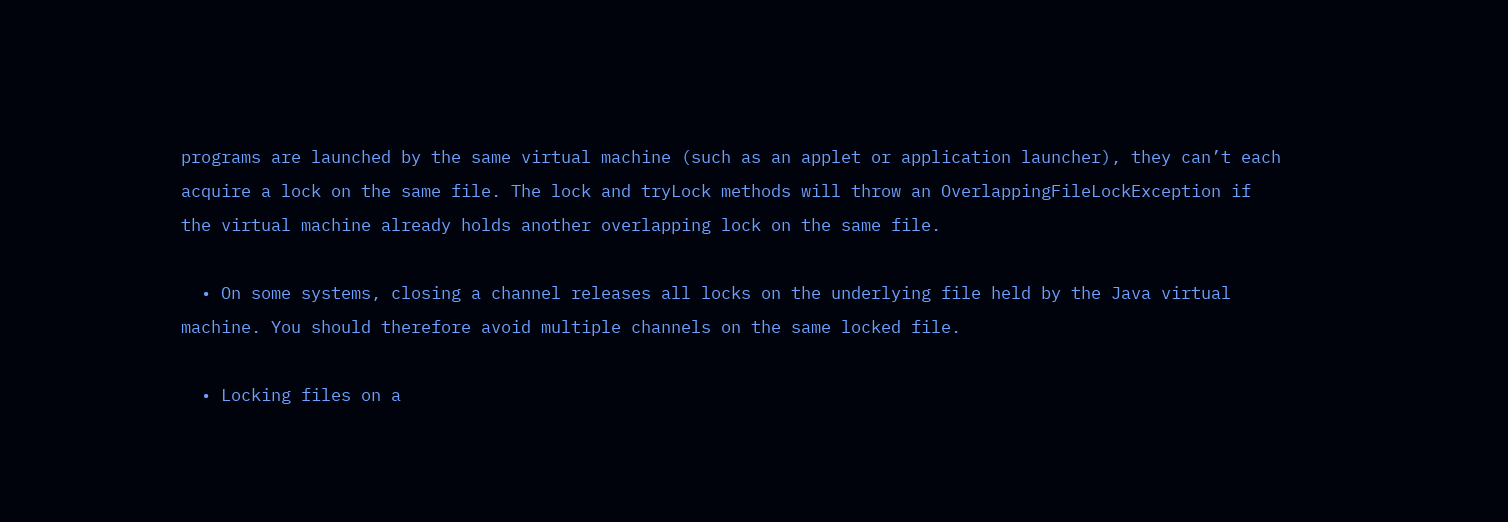programs are launched by the same virtual machine (such as an applet or application launcher), they can’t each acquire a lock on the same file. The lock and tryLock methods will throw an OverlappingFileLockException if the virtual machine already holds another overlapping lock on the same file.

  • On some systems, closing a channel releases all locks on the underlying file held by the Java virtual machine. You should therefore avoid multiple channels on the same locked file.

  • Locking files on a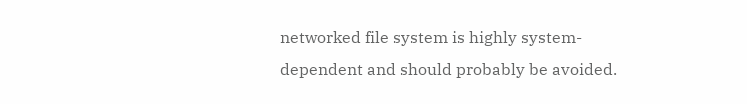networked file system is highly system-dependent and should probably be avoided.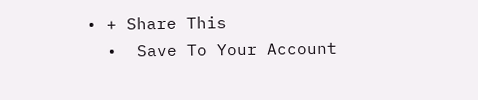• + Share This
  •  Save To Your Account